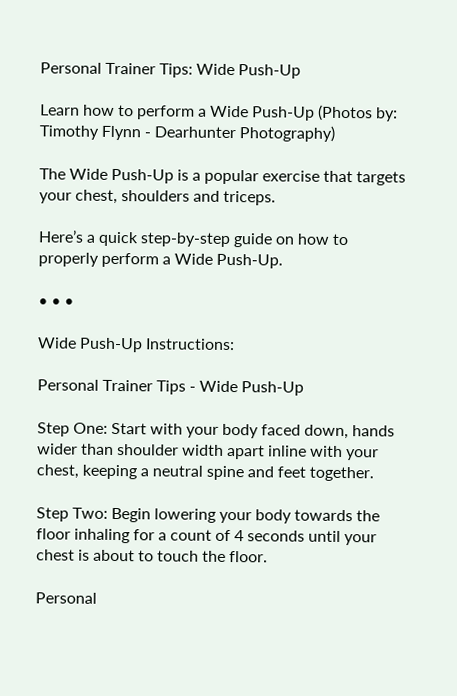Personal Trainer Tips: Wide Push-Up

Learn how to perform a Wide Push-Up (Photos by: Timothy Flynn - Dearhunter Photography)

The Wide Push-Up is a popular exercise that targets your chest, shoulders and triceps.

Here’s a quick step-by-step guide on how to properly perform a Wide Push-Up.

• • •

Wide Push-Up Instructions:

Personal Trainer Tips - Wide Push-Up

Step One: Start with your body faced down, hands wider than shoulder width apart inline with your chest, keeping a neutral spine and feet together.

Step Two: Begin lowering your body towards the floor inhaling for a count of 4 seconds until your chest is about to touch the floor.

Personal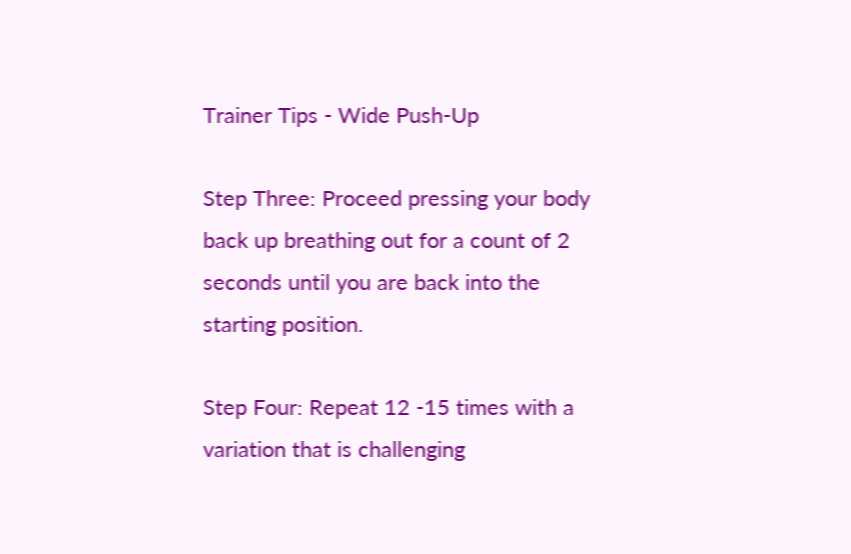Trainer Tips - Wide Push-Up

Step Three: Proceed pressing your body back up breathing out for a count of 2 seconds until you are back into the starting position.

Step Four: Repeat 12 -15 times with a variation that is challenging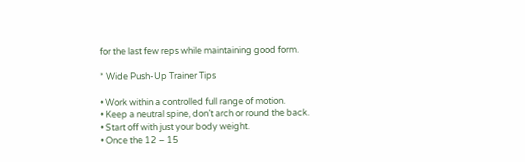for the last few reps while maintaining good form.

* Wide Push-Up Trainer Tips

• Work within a controlled full range of motion.
• Keep a neutral spine, don’t arch or round the back.
• Start off with just your body weight.
• Once the 12 – 15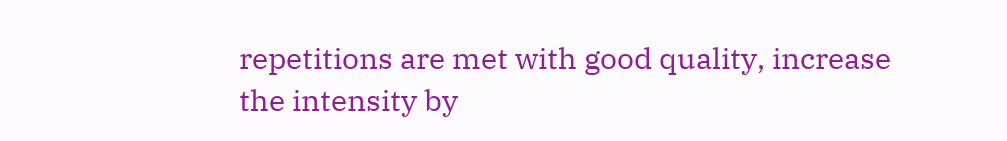repetitions are met with good quality, increase the intensity by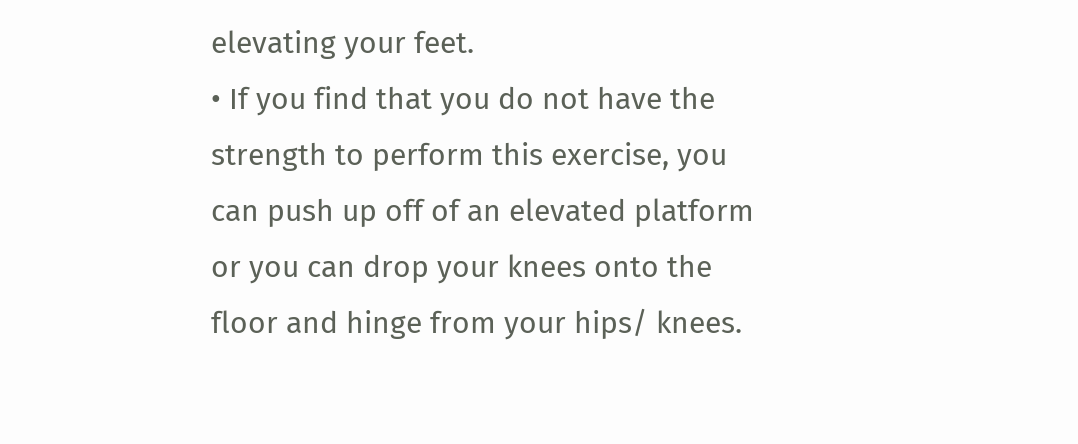elevating your feet.
• If you find that you do not have the strength to perform this exercise, you can push up off of an elevated platform or you can drop your knees onto the floor and hinge from your hips/ knees.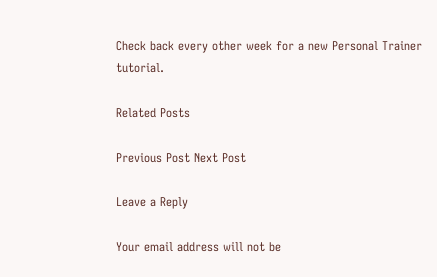Check back every other week for a new Personal Trainer tutorial.

Related Posts

Previous Post Next Post

Leave a Reply

Your email address will not be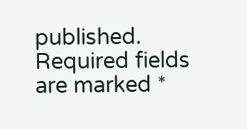published. Required fields are marked *